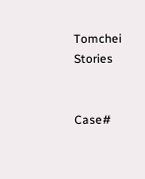Tomchei Stories


Case#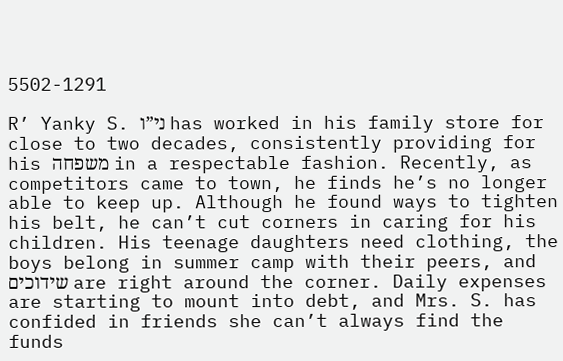5502-1291

R’ Yanky S. ני”ו has worked in his family store for close to two decades, consistently providing for his משפחה in a respectable fashion. Recently, as competitors came to town, he finds he’s no longer able to keep up. Although he found ways to tighten his belt, he can’t cut corners in caring for his children. His teenage daughters need clothing, the boys belong in summer camp with their peers, and שידוכים are right around the corner. Daily expenses are starting to mount into debt, and Mrs. S. has confided in friends she can’t always find the funds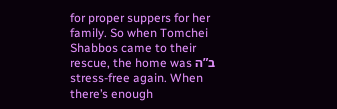for proper suppers for her family. So when Tomchei Shabbos came to their rescue, the home was ב”ה stress-free again. When there’s enough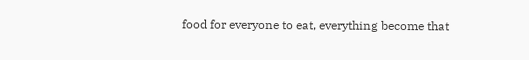food for everyone to eat, everything become that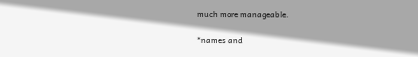much more manageable.

*names and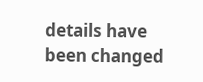details have been changed